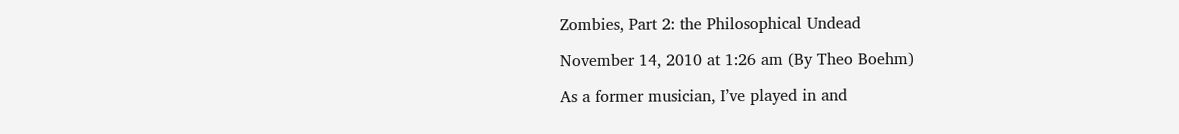Zombies, Part 2: the Philosophical Undead

November 14, 2010 at 1:26 am (By Theo Boehm)

As a former musician, I’ve played in and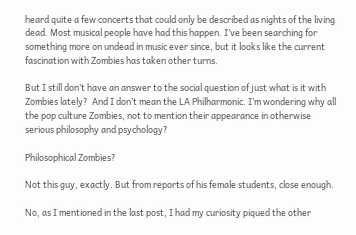heard quite a few concerts that could only be described as nights of the living dead. Most musical people have had this happen. I’ve been searching for something more on undead in music ever since, but it looks like the current fascination with Zombies has taken other turns.

But I still don’t have an answer to the social question of just what is it with Zombies lately?  And I don’t mean the LA Philharmonic. I’m wondering why all the pop culture Zombies, not to mention their appearance in otherwise serious philosophy and psychology?

Philosophical Zombies?

Not this guy, exactly. But from reports of his female students, close enough.

No, as I mentioned in the last post, I had my curiosity piqued the other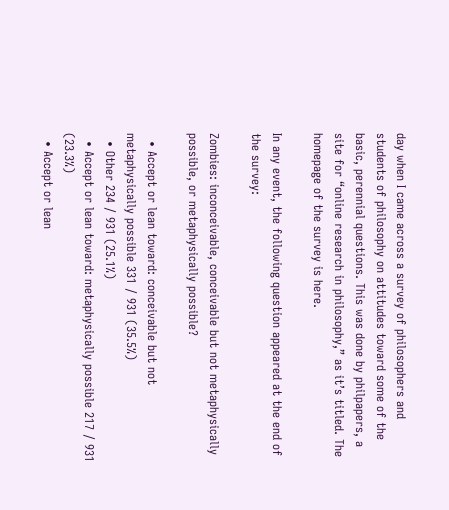day when I came across a survey of philosophers and students of philosophy on attitudes toward some of the basic, perennial questions. This was done by philpapers, a site for “online research in philosophy,” as it’s titled. The homepage of the survey is here.

In any event, the following question appeared at the end of the survey:

Zombies: inconceivable, conceivable but not metaphysically possible, or metaphysically possible?

  • Accept or lean toward: conceivable but not metaphysically possible 331 / 931 (35.5%)
  • Other 234 / 931 (25.1%)
  • Accept or lean toward: metaphysically possible 217 / 931 (23.3%)
  • Accept or lean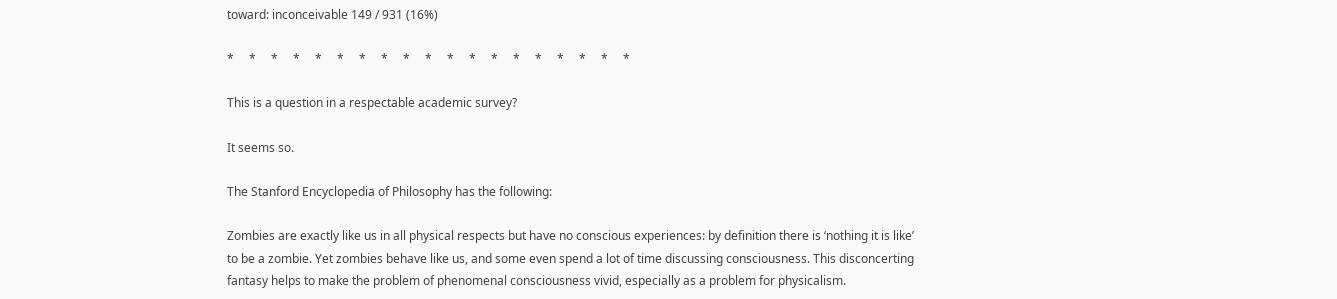toward: inconceivable 149 / 931 (16%)

*     *     *     *     *     *     *     *     *     *     *     *     *     *     *     *     *     *     *

This is a question in a respectable academic survey?

It seems so.

The Stanford Encyclopedia of Philosophy has the following:

Zombies are exactly like us in all physical respects but have no conscious experiences: by definition there is ‘nothing it is like’ to be a zombie. Yet zombies behave like us, and some even spend a lot of time discussing consciousness. This disconcerting fantasy helps to make the problem of phenomenal consciousness vivid, especially as a problem for physicalism.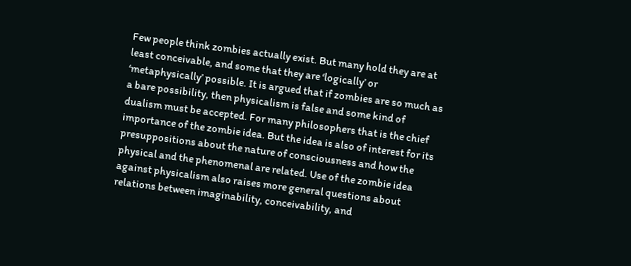Few people think zombies actually exist. But many hold they are at least conceivable, and some that they are ‘logically’ or ‘metaphysically’ possible. It is argued that if zombies are so much as a bare possibility, then physicalism is false and some kind of dualism must be accepted. For many philosophers that is the chief importance of the zombie idea. But the idea is also of interest for its presuppositions about the nature of consciousness and how the physical and the phenomenal are related. Use of the zombie idea against physicalism also raises more general questions about relations between imaginability, conceivability, and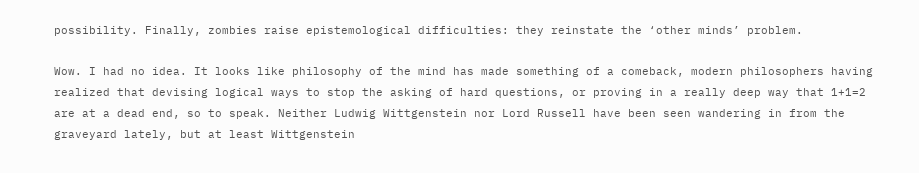possibility. Finally, zombies raise epistemological difficulties: they reinstate the ‘other minds’ problem.

Wow. I had no idea. It looks like philosophy of the mind has made something of a comeback, modern philosophers having realized that devising logical ways to stop the asking of hard questions, or proving in a really deep way that 1+1=2 are at a dead end, so to speak. Neither Ludwig Wittgenstein nor Lord Russell have been seen wandering in from the graveyard lately, but at least Wittgenstein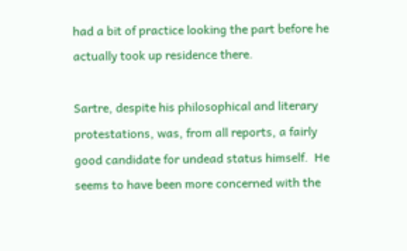had a bit of practice looking the part before he actually took up residence there.

Sartre, despite his philosophical and literary protestations, was, from all reports, a fairly good candidate for undead status himself.  He seems to have been more concerned with the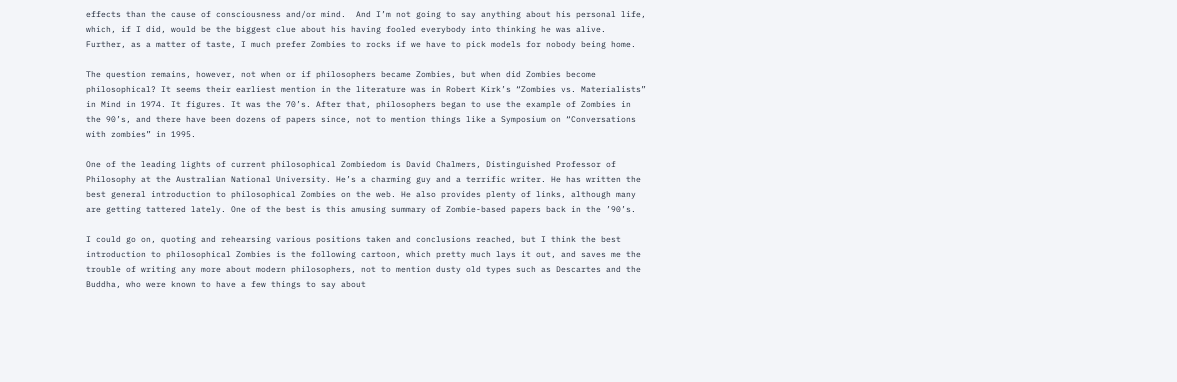effects than the cause of consciousness and/or mind.  And I’m not going to say anything about his personal life, which, if I did, would be the biggest clue about his having fooled everybody into thinking he was alive.   Further, as a matter of taste, I much prefer Zombies to rocks if we have to pick models for nobody being home.

The question remains, however, not when or if philosophers became Zombies, but when did Zombies become philosophical? It seems their earliest mention in the literature was in Robert Kirk’s “Zombies vs. Materialists” in Mind in 1974. It figures. It was the 70’s. After that, philosophers began to use the example of Zombies in the 90’s, and there have been dozens of papers since, not to mention things like a Symposium on “Conversations with zombies” in 1995.

One of the leading lights of current philosophical Zombiedom is David Chalmers, Distinguished Professor of Philosophy at the Australian National University. He’s a charming guy and a terrific writer. He has written the best general introduction to philosophical Zombies on the web. He also provides plenty of links, although many are getting tattered lately. One of the best is this amusing summary of Zombie-based papers back in the ’90’s.

I could go on, quoting and rehearsing various positions taken and conclusions reached, but I think the best introduction to philosophical Zombies is the following cartoon, which pretty much lays it out, and saves me the trouble of writing any more about modern philosophers, not to mention dusty old types such as Descartes and the Buddha, who were known to have a few things to say about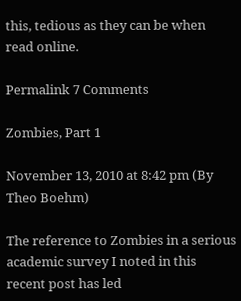this, tedious as they can be when read online.

Permalink 7 Comments

Zombies, Part 1

November 13, 2010 at 8:42 pm (By Theo Boehm)

The reference to Zombies in a serious academic survey I noted in this recent post has led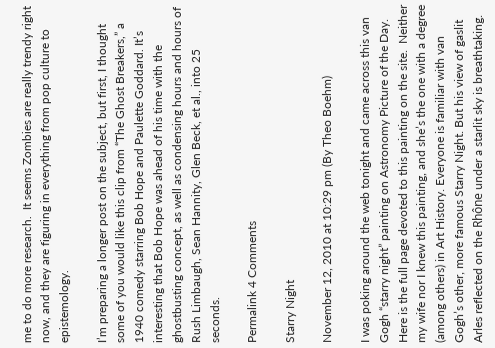me to do more research.  It seems Zombies are really trendy right now, and they are figuring in everything from pop culture to epistemology.

I’m preparing a longer post on the subject, but first, I thought some of you would like this clip from “The Ghost Breakers,” a 1940 comedy starring Bob Hope and Paulette Goddard. It’s interesting that Bob Hope was ahead of his time with the ghostbusting concept, as well as condensing hours and hours of Rush Limbaugh, Sean Hannity, Glen Beck, et al., into 25 seconds.

Permalink 4 Comments

Starry Night

November 12, 2010 at 10:29 pm (By Theo Boehm)

I was poking around the web tonight and came across this van Gogh “starry night” painting on Astronomy Picture of the Day. Here is the full page devoted to this painting on the site.  Neither my wife nor I knew this painting, and she’s the one with a degree (among others) in Art History. Everyone is familiar with van Gogh’s other, more famous Starry Night. But his view of gaslit Arles reflected on the Rhône under a starlit sky is breathtaking.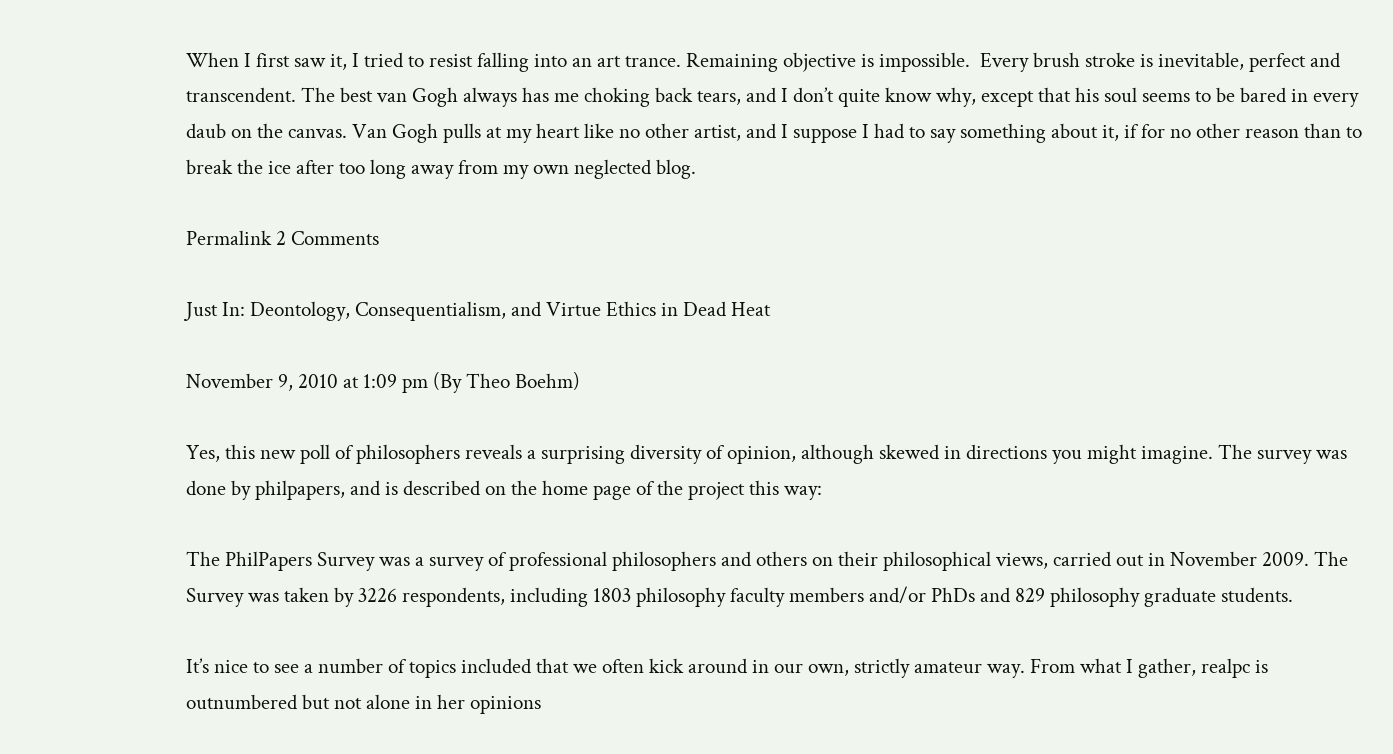When I first saw it, I tried to resist falling into an art trance. Remaining objective is impossible.  Every brush stroke is inevitable, perfect and transcendent. The best van Gogh always has me choking back tears, and I don’t quite know why, except that his soul seems to be bared in every daub on the canvas. Van Gogh pulls at my heart like no other artist, and I suppose I had to say something about it, if for no other reason than to break the ice after too long away from my own neglected blog.

Permalink 2 Comments

Just In: Deontology, Consequentialism, and Virtue Ethics in Dead Heat

November 9, 2010 at 1:09 pm (By Theo Boehm)

Yes, this new poll of philosophers reveals a surprising diversity of opinion, although skewed in directions you might imagine. The survey was done by philpapers, and is described on the home page of the project this way:

The PhilPapers Survey was a survey of professional philosophers and others on their philosophical views, carried out in November 2009. The Survey was taken by 3226 respondents, including 1803 philosophy faculty members and/or PhDs and 829 philosophy graduate students.

It’s nice to see a number of topics included that we often kick around in our own, strictly amateur way. From what I gather, realpc is outnumbered but not alone in her opinions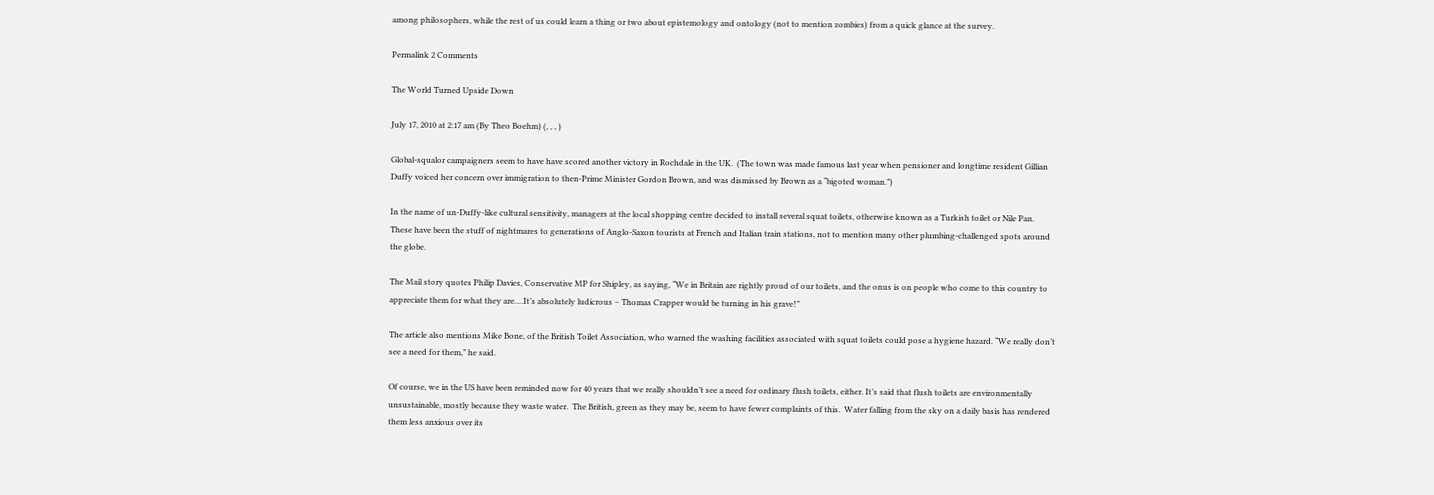among philosophers, while the rest of us could learn a thing or two about epistemology and ontology (not to mention zombies) from a quick glance at the survey.

Permalink 2 Comments

The World Turned Upside Down

July 17, 2010 at 2:17 am (By Theo Boehm) (, , , )

Global-squalor campaigners seem to have have scored another victory in Rochdale in the UK.  (The town was made famous last year when pensioner and longtime resident Gillian Duffy voiced her concern over immigration to then-Prime Minister Gordon Brown, and was dismissed by Brown as a “bigoted woman.”)

In the name of un-Duffy-like cultural sensitivity, managers at the local shopping centre decided to install several squat toilets, otherwise known as a Turkish toilet or Nile Pan.  These have been the stuff of nightmares to generations of Anglo-Saxon tourists at French and Italian train stations, not to mention many other plumbing-challenged spots around the globe.

The Mail story quotes Philip Davies, Conservative MP for Shipley, as saying, “We in Britain are rightly proud of our toilets, and the onus is on people who come to this country to appreciate them for what they are….It’s absolutely ludicrous – Thomas Crapper would be turning in his grave!”

The article also mentions Mike Bone, of the British Toilet Association, who warned the washing facilities associated with squat toilets could pose a hygiene hazard. “We really don’t see a need for them,” he said.

Of course, we in the US have been reminded now for 40 years that we really shouldn’t see a need for ordinary flush toilets, either. It’s said that flush toilets are environmentally unsustainable, mostly because they waste water.  The British, green as they may be, seem to have fewer complaints of this.  Water falling from the sky on a daily basis has rendered them less anxious over its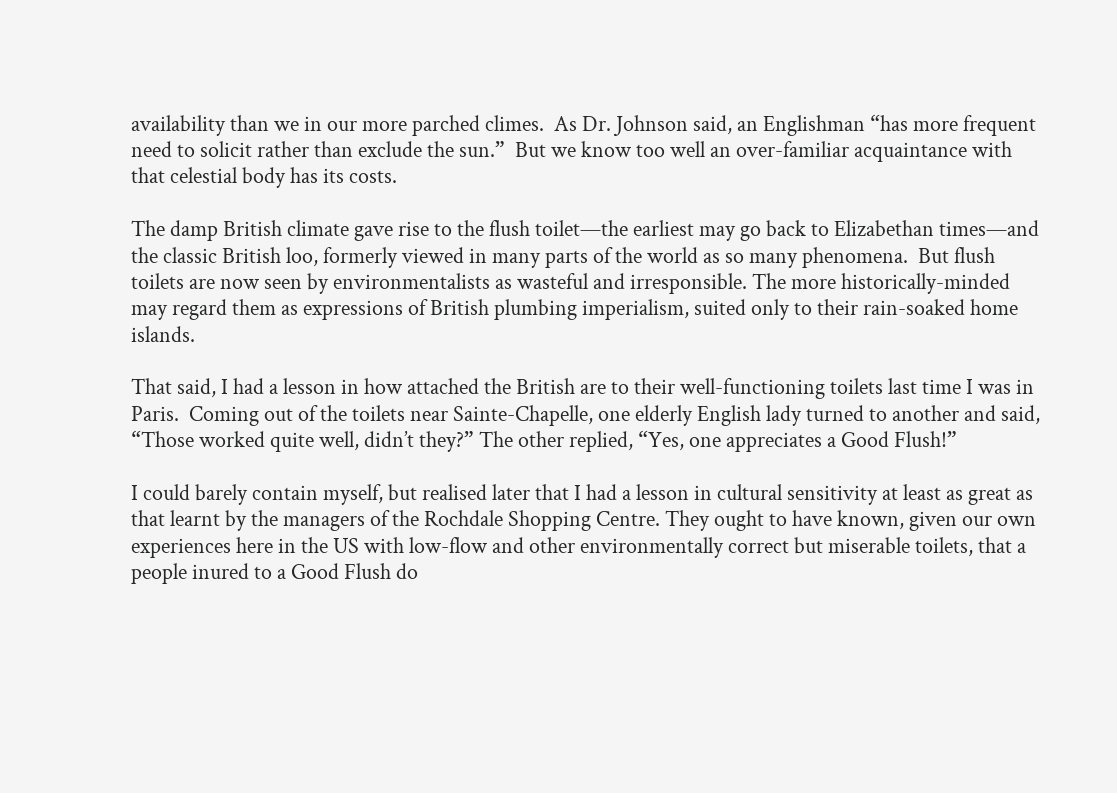availability than we in our more parched climes.  As Dr. Johnson said, an Englishman “has more frequent need to solicit rather than exclude the sun.”  But we know too well an over-familiar acquaintance with that celestial body has its costs.

The damp British climate gave rise to the flush toilet—the earliest may go back to Elizabethan times—and the classic British loo, formerly viewed in many parts of the world as so many phenomena.  But flush toilets are now seen by environmentalists as wasteful and irresponsible. The more historically-minded may regard them as expressions of British plumbing imperialism, suited only to their rain-soaked home islands.

That said, I had a lesson in how attached the British are to their well-functioning toilets last time I was in Paris.  Coming out of the toilets near Sainte-Chapelle, one elderly English lady turned to another and said, “Those worked quite well, didn’t they?” The other replied, “Yes, one appreciates a Good Flush!”

I could barely contain myself, but realised later that I had a lesson in cultural sensitivity at least as great as that learnt by the managers of the Rochdale Shopping Centre. They ought to have known, given our own experiences here in the US with low-flow and other environmentally correct but miserable toilets, that a people inured to a Good Flush do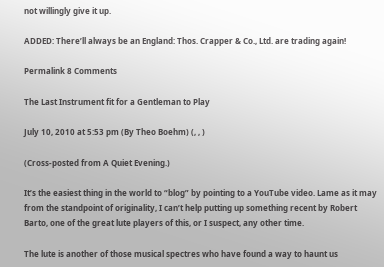not willingly give it up.

ADDED: There’ll always be an England: Thos. Crapper & Co., Ltd. are trading again!

Permalink 8 Comments

The Last Instrument fit for a Gentleman to Play

July 10, 2010 at 5:53 pm (By Theo Boehm) (, , )

(Cross-posted from A Quiet Evening.)

It’s the easiest thing in the world to “blog” by pointing to a YouTube video. Lame as it may from the standpoint of originality, I can’t help putting up something recent by Robert Barto, one of the great lute players of this, or I suspect, any other time.

The lute is another of those musical spectres who have found a way to haunt us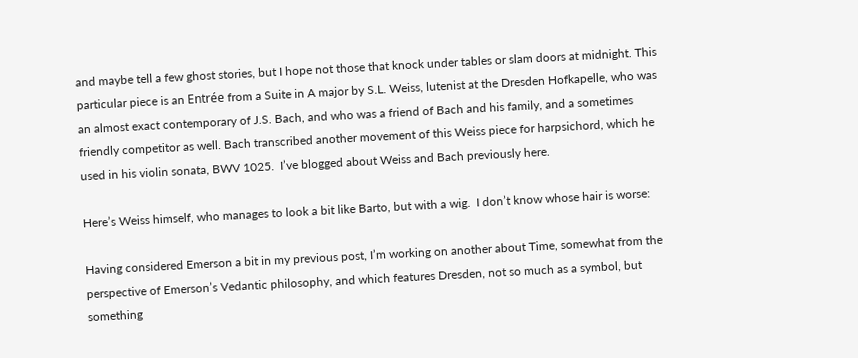and maybe tell a few ghost stories, but I hope not those that knock under tables or slam doors at midnight. This particular piece is an Entrée from a Suite in A major by S.L. Weiss, lutenist at the Dresden Hofkapelle, who was an almost exact contemporary of J.S. Bach, and who was a friend of Bach and his family, and a sometimes friendly competitor as well. Bach transcribed another movement of this Weiss piece for harpsichord, which he used in his violin sonata, BWV 1025.  I’ve blogged about Weiss and Bach previously here.

Here’s Weiss himself, who manages to look a bit like Barto, but with a wig.  I don’t know whose hair is worse:

Having considered Emerson a bit in my previous post, I’m working on another about Time, somewhat from the perspective of Emerson’s Vedantic philosophy, and which features Dresden, not so much as a symbol, but something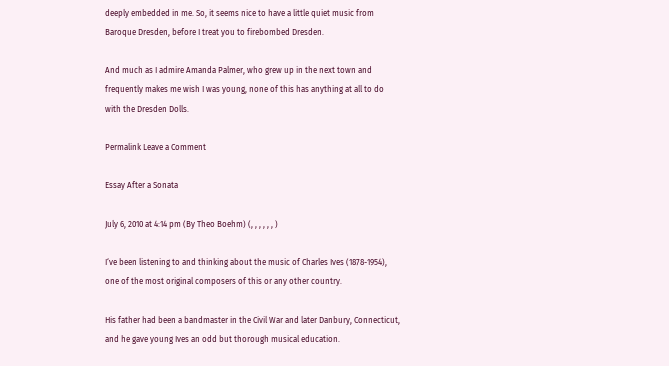deeply embedded in me. So, it seems nice to have a little quiet music from Baroque Dresden, before I treat you to firebombed Dresden.

And much as I admire Amanda Palmer, who grew up in the next town and frequently makes me wish I was young, none of this has anything at all to do with the Dresden Dolls.

Permalink Leave a Comment

Essay After a Sonata

July 6, 2010 at 4:14 pm (By Theo Boehm) (, , , , , , )

I‘ve been listening to and thinking about the music of Charles Ives (1878-1954), one of the most original composers of this or any other country.

His father had been a bandmaster in the Civil War and later Danbury, Connecticut, and he gave young Ives an odd but thorough musical education.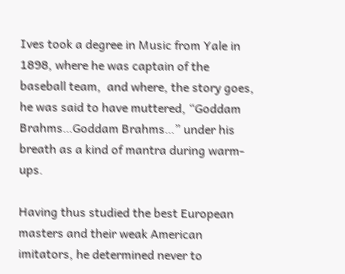Ives took a degree in Music from Yale in 1898, where he was captain of the baseball team,  and where, the story goes, he was said to have muttered, “Goddam Brahms…Goddam Brahms…” under his breath as a kind of mantra during warm-ups.

Having thus studied the best European masters and their weak American imitators, he determined never to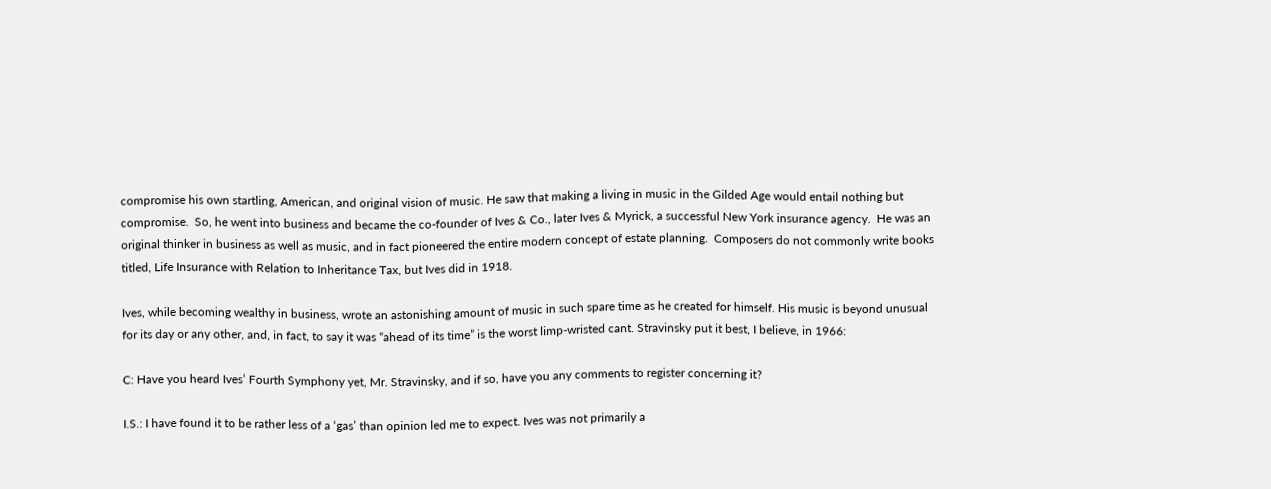compromise his own startling, American, and original vision of music. He saw that making a living in music in the Gilded Age would entail nothing but compromise.  So, he went into business and became the co-founder of Ives & Co., later Ives & Myrick, a successful New York insurance agency.  He was an original thinker in business as well as music, and in fact pioneered the entire modern concept of estate planning.  Composers do not commonly write books titled, Life Insurance with Relation to Inheritance Tax, but Ives did in 1918.

Ives, while becoming wealthy in business, wrote an astonishing amount of music in such spare time as he created for himself. His music is beyond unusual for its day or any other, and, in fact, to say it was “ahead of its time” is the worst limp-wristed cant. Stravinsky put it best, I believe, in 1966:

C: Have you heard Ives’ Fourth Symphony yet, Mr. Stravinsky, and if so, have you any comments to register concerning it?

I.S.: I have found it to be rather less of a ‘gas’ than opinion led me to expect. Ives was not primarily a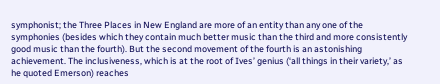symphonist; the Three Places in New England are more of an entity than any one of the symphonies (besides which they contain much better music than the third and more consistently good music than the fourth). But the second movement of the fourth is an astonishing achievement. The inclusiveness, which is at the root of Ives’ genius (‘all things in their variety,’ as he quoted Emerson) reaches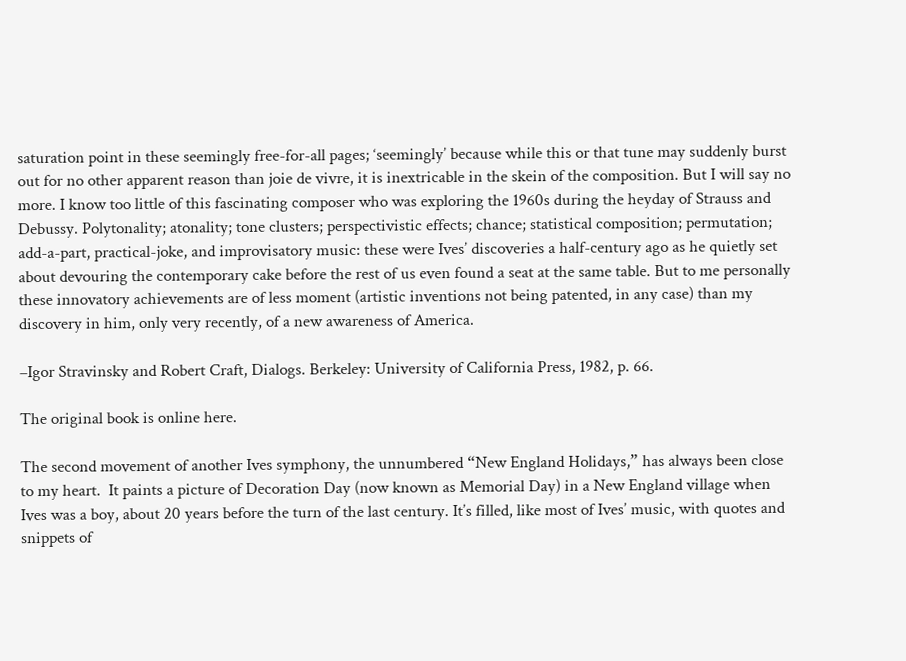saturation point in these seemingly free-for-all pages; ‘seemingly’ because while this or that tune may suddenly burst out for no other apparent reason than joie de vivre, it is inextricable in the skein of the composition. But I will say no more. I know too little of this fascinating composer who was exploring the 1960s during the heyday of Strauss and Debussy. Polytonality; atonality; tone clusters; perspectivistic effects; chance; statistical composition; permutation; add-a-part, practical-joke, and improvisatory music: these were Ives’ discoveries a half-century ago as he quietly set about devouring the contemporary cake before the rest of us even found a seat at the same table. But to me personally these innovatory achievements are of less moment (artistic inventions not being patented, in any case) than my discovery in him, only very recently, of a new awareness of America.

–Igor Stravinsky and Robert Craft, Dialogs. Berkeley: University of California Press, 1982, p. 66.

The original book is online here.

The second movement of another Ives symphony, the unnumbered “New England Holidays,” has always been close to my heart.  It paints a picture of Decoration Day (now known as Memorial Day) in a New England village when Ives was a boy, about 20 years before the turn of the last century. It’s filled, like most of Ives’ music, with quotes and snippets of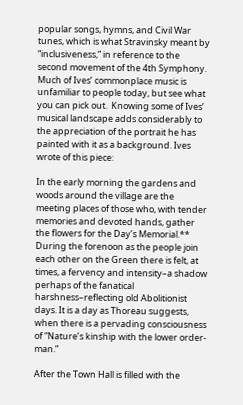popular songs, hymns, and Civil War tunes, which is what Stravinsky meant by “inclusiveness,” in reference to the second movement of the 4th Symphony.  Much of Ives’ commonplace music is unfamiliar to people today, but see what you can pick out.  Knowing some of Ives’ musical landscape adds considerably to the appreciation of the portrait he has painted with it as a background. Ives wrote of this piece:

In the early morning the gardens and woods around the village are the meeting places of those who, with tender memories and devoted hands, gather the flowers for the Day’s Memorial.** During the forenoon as the people join each other on the Green there is felt, at times, a fervency and intensity–a shadow perhaps of the fanatical harshness–reflecting old Abolitionist days. It is a day as Thoreau suggests, when there is a pervading consciousness of “Nature’s kinship with the lower order-man.”

After the Town Hall is filled with the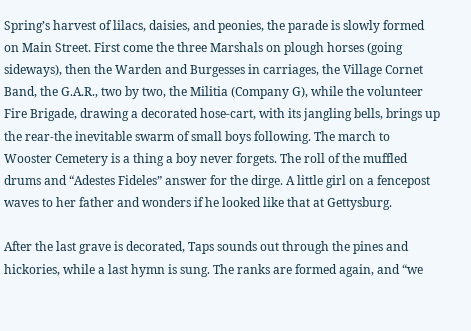Spring’s harvest of lilacs, daisies, and peonies, the parade is slowly formed on Main Street. First come the three Marshals on plough horses (going sideways), then the Warden and Burgesses in carriages, the Village Cornet Band, the G.A.R., two by two, the Militia (Company G), while the volunteer Fire Brigade, drawing a decorated hose-cart, with its jangling bells, brings up the rear-the inevitable swarm of small boys following. The march to Wooster Cemetery is a thing a boy never forgets. The roll of the muffled drums and “Adestes Fideles” answer for the dirge. A little girl on a fencepost waves to her father and wonders if he looked like that at Gettysburg.

After the last grave is decorated, Taps sounds out through the pines and hickories, while a last hymn is sung. The ranks are formed again, and “we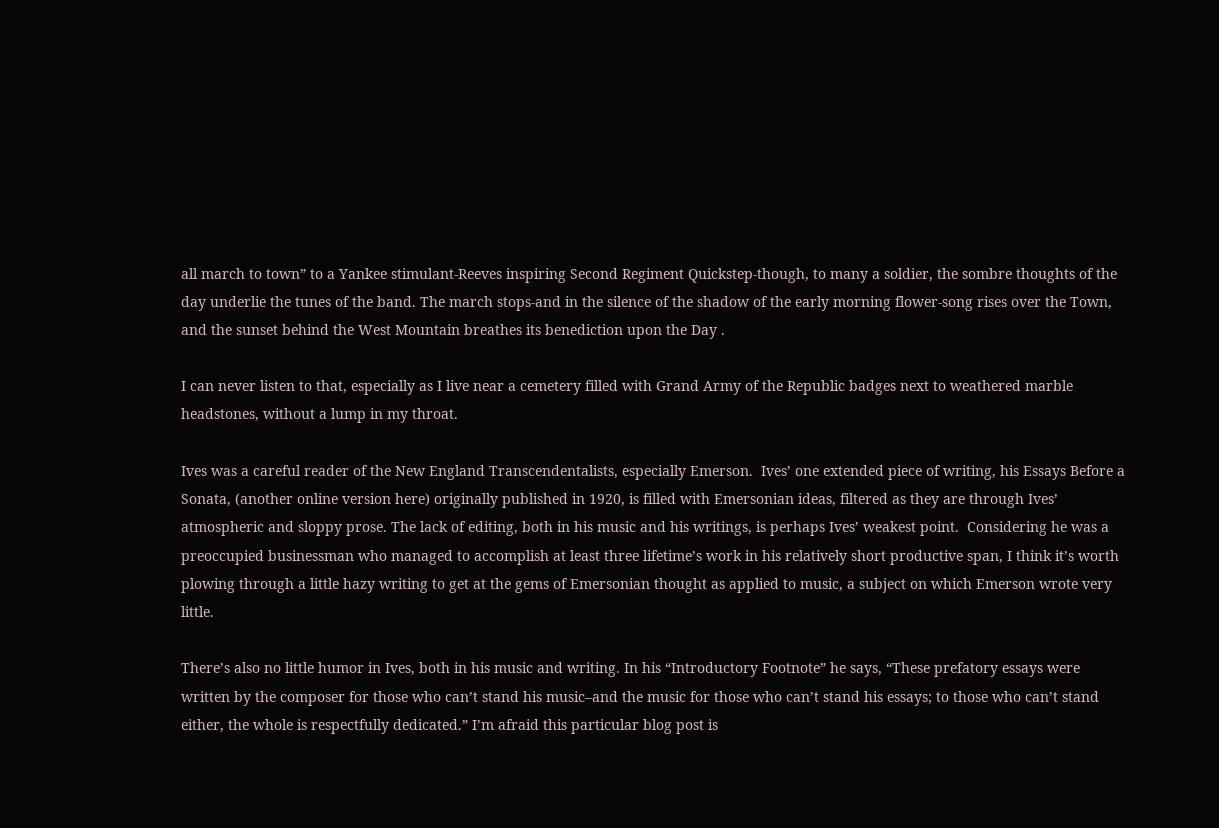all march to town” to a Yankee stimulant-Reeves inspiring Second Regiment Quickstep-though, to many a soldier, the sombre thoughts of the day underlie the tunes of the band. The march stops-and in the silence of the shadow of the early morning flower-song rises over the Town, and the sunset behind the West Mountain breathes its benediction upon the Day .

I can never listen to that, especially as I live near a cemetery filled with Grand Army of the Republic badges next to weathered marble headstones, without a lump in my throat.

Ives was a careful reader of the New England Transcendentalists, especially Emerson.  Ives’ one extended piece of writing, his Essays Before a Sonata, (another online version here) originally published in 1920, is filled with Emersonian ideas, filtered as they are through Ives’ atmospheric and sloppy prose. The lack of editing, both in his music and his writings, is perhaps Ives’ weakest point.  Considering he was a preoccupied businessman who managed to accomplish at least three lifetime’s work in his relatively short productive span, I think it’s worth plowing through a little hazy writing to get at the gems of Emersonian thought as applied to music, a subject on which Emerson wrote very little.

There’s also no little humor in Ives, both in his music and writing. In his “Introductory Footnote” he says, “These prefatory essays were written by the composer for those who can’t stand his music–and the music for those who can’t stand his essays; to those who can’t stand either, the whole is respectfully dedicated.” I’m afraid this particular blog post is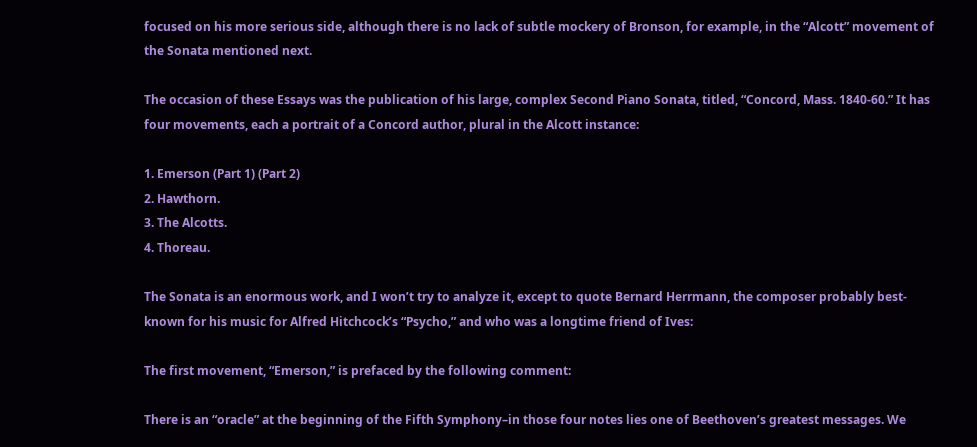focused on his more serious side, although there is no lack of subtle mockery of Bronson, for example, in the “Alcott” movement of the Sonata mentioned next.

The occasion of these Essays was the publication of his large, complex Second Piano Sonata, titled, “Concord, Mass. 1840-60.” It has four movements, each a portrait of a Concord author, plural in the Alcott instance:

1. Emerson (Part 1) (Part 2)
2. Hawthorn.
3. The Alcotts.
4. Thoreau.

The Sonata is an enormous work, and I won’t try to analyze it, except to quote Bernard Herrmann, the composer probably best-known for his music for Alfred Hitchcock’s “Psycho,” and who was a longtime friend of Ives:

The first movement, “Emerson,” is prefaced by the following comment:

There is an “oracle” at the beginning of the Fifth Symphony–in those four notes lies one of Beethoven’s greatest messages. We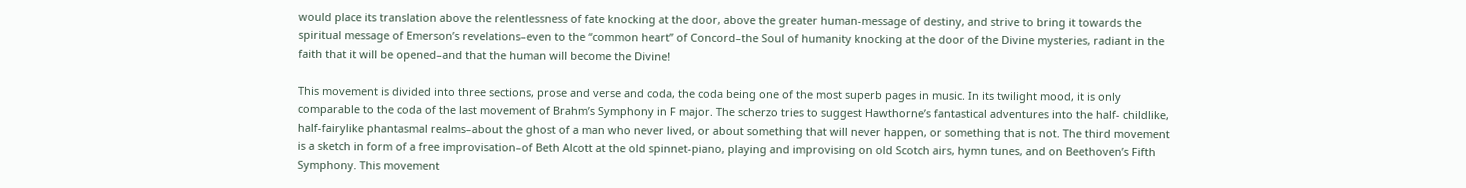would place its translation above the relentlessness of fate knocking at the door, above the greater human-message of destiny, and strive to bring it towards the spiritual message of Emerson’s revelations–even to the “common heart” of Concord–the Soul of humanity knocking at the door of the Divine mysteries, radiant in the faith that it will be opened–and that the human will become the Divine!

This movement is divided into three sections, prose and verse and coda, the coda being one of the most superb pages in music. In its twilight mood, it is only comparable to the coda of the last movement of Brahm’s Symphony in F major. The scherzo tries to suggest Hawthorne’s fantastical adventures into the half- childlike, half-fairylike phantasmal realms–about the ghost of a man who never lived, or about something that will never happen, or something that is not. The third movement is a sketch in form of a free improvisation–of Beth Alcott at the old spinnet-piano, playing and improvising on old Scotch airs, hymn tunes, and on Beethoven’s Fifth Symphony. This movement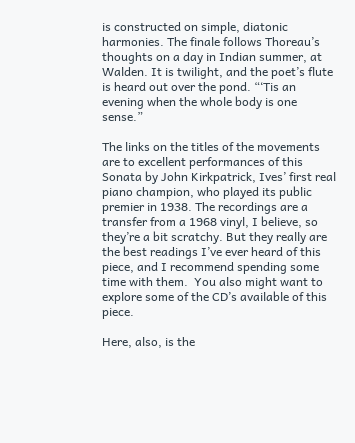is constructed on simple, diatonic harmonies. The finale follows Thoreau’s thoughts on a day in Indian summer, at Walden. It is twilight, and the poet’s flute is heard out over the pond. “‘Tis an evening when the whole body is one sense.”

The links on the titles of the movements are to excellent performances of this Sonata by John Kirkpatrick, Ives’ first real piano champion, who played its public premier in 1938. The recordings are a transfer from a 1968 vinyl, I believe, so they’re a bit scratchy. But they really are the best readings I’ve ever heard of this piece, and I recommend spending some time with them.  You also might want to explore some of the CD’s available of this piece.

Here, also, is the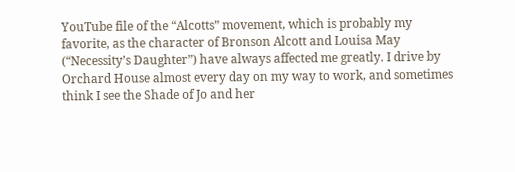YouTube file of the “Alcotts” movement, which is probably my favorite, as the character of Bronson Alcott and Louisa May (“Necessity’s Daughter”) have always affected me greatly. I drive by Orchard House almost every day on my way to work, and sometimes think I see the Shade of Jo and her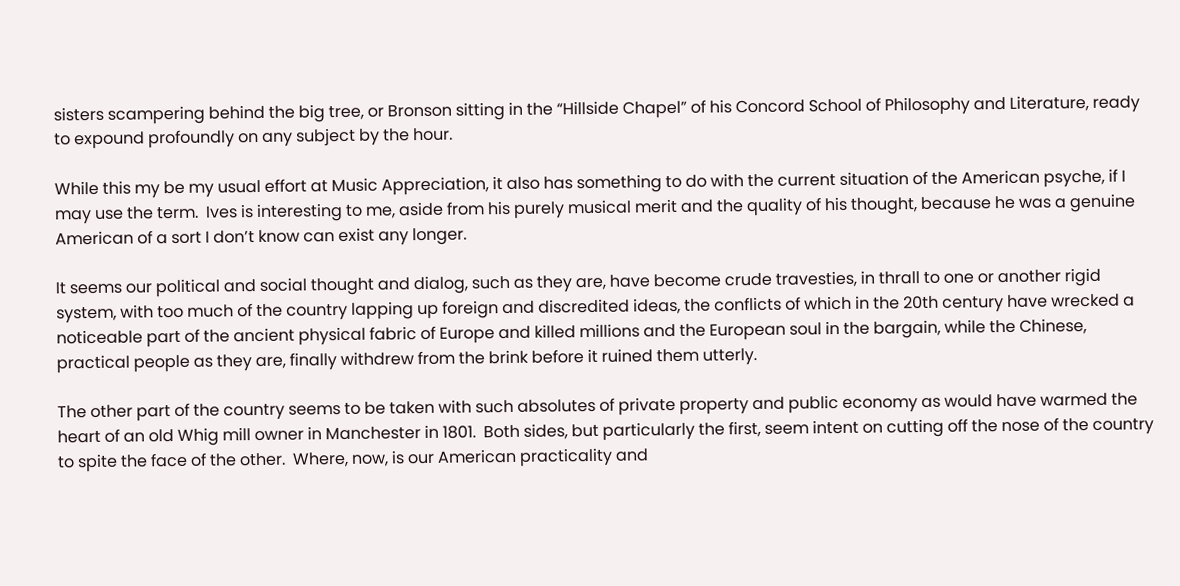sisters scampering behind the big tree, or Bronson sitting in the “Hillside Chapel” of his Concord School of Philosophy and Literature, ready to expound profoundly on any subject by the hour.

While this my be my usual effort at Music Appreciation, it also has something to do with the current situation of the American psyche, if I may use the term.  Ives is interesting to me, aside from his purely musical merit and the quality of his thought, because he was a genuine American of a sort I don’t know can exist any longer.

It seems our political and social thought and dialog, such as they are, have become crude travesties, in thrall to one or another rigid system, with too much of the country lapping up foreign and discredited ideas, the conflicts of which in the 20th century have wrecked a noticeable part of the ancient physical fabric of Europe and killed millions and the European soul in the bargain, while the Chinese, practical people as they are, finally withdrew from the brink before it ruined them utterly.

The other part of the country seems to be taken with such absolutes of private property and public economy as would have warmed the heart of an old Whig mill owner in Manchester in 1801.  Both sides, but particularly the first, seem intent on cutting off the nose of the country to spite the face of the other.  Where, now, is our American practicality and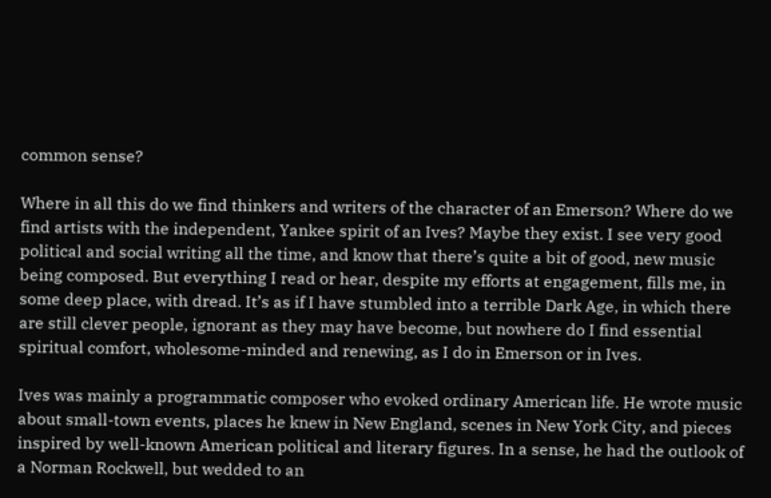common sense?

Where in all this do we find thinkers and writers of the character of an Emerson? Where do we find artists with the independent, Yankee spirit of an Ives? Maybe they exist. I see very good political and social writing all the time, and know that there’s quite a bit of good, new music being composed. But everything I read or hear, despite my efforts at engagement, fills me, in some deep place, with dread. It’s as if I have stumbled into a terrible Dark Age, in which there are still clever people, ignorant as they may have become, but nowhere do I find essential spiritual comfort, wholesome-minded and renewing, as I do in Emerson or in Ives.

Ives was mainly a programmatic composer who evoked ordinary American life. He wrote music about small-town events, places he knew in New England, scenes in New York City, and pieces inspired by well-known American political and literary figures. In a sense, he had the outlook of a Norman Rockwell, but wedded to an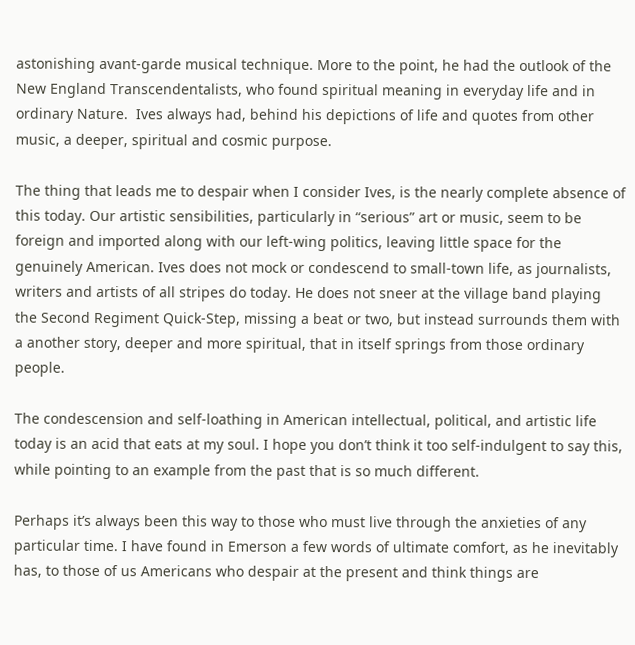astonishing avant-garde musical technique. More to the point, he had the outlook of the New England Transcendentalists, who found spiritual meaning in everyday life and in ordinary Nature.  Ives always had, behind his depictions of life and quotes from other music, a deeper, spiritual and cosmic purpose.

The thing that leads me to despair when I consider Ives, is the nearly complete absence of this today. Our artistic sensibilities, particularly in “serious” art or music, seem to be foreign and imported along with our left-wing politics, leaving little space for the genuinely American. Ives does not mock or condescend to small-town life, as journalists, writers and artists of all stripes do today. He does not sneer at the village band playing the Second Regiment Quick-Step, missing a beat or two, but instead surrounds them with a another story, deeper and more spiritual, that in itself springs from those ordinary people.

The condescension and self-loathing in American intellectual, political, and artistic life today is an acid that eats at my soul. I hope you don’t think it too self-indulgent to say this, while pointing to an example from the past that is so much different.

Perhaps it’s always been this way to those who must live through the anxieties of any particular time. I have found in Emerson a few words of ultimate comfort, as he inevitably has, to those of us Americans who despair at the present and think things are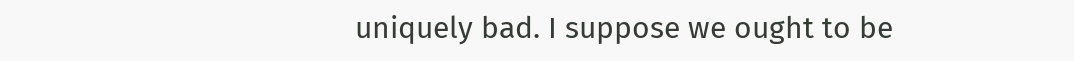uniquely bad. I suppose we ought to be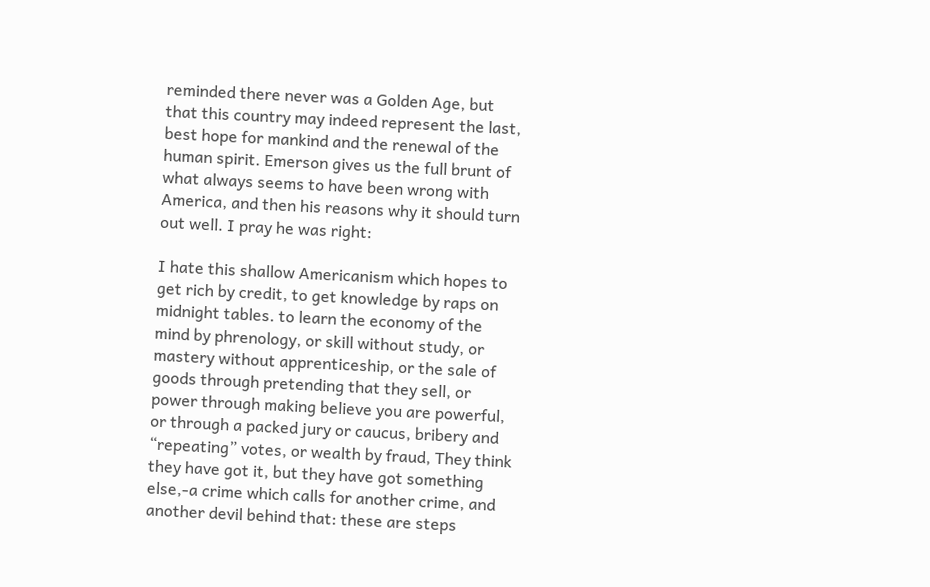reminded there never was a Golden Age, but that this country may indeed represent the last, best hope for mankind and the renewal of the human spirit. Emerson gives us the full brunt of what always seems to have been wrong with America, and then his reasons why it should turn out well. I pray he was right:

I hate this shallow Americanism which hopes to get rich by credit, to get knowledge by raps on midnight tables. to learn the economy of the mind by phrenology, or skill without study, or mastery without apprenticeship, or the sale of goods through pretending that they sell, or power through making believe you are powerful, or through a packed jury or caucus, bribery and “repeating” votes, or wealth by fraud, They think they have got it, but they have got something else,-a crime which calls for another crime, and another devil behind that: these are steps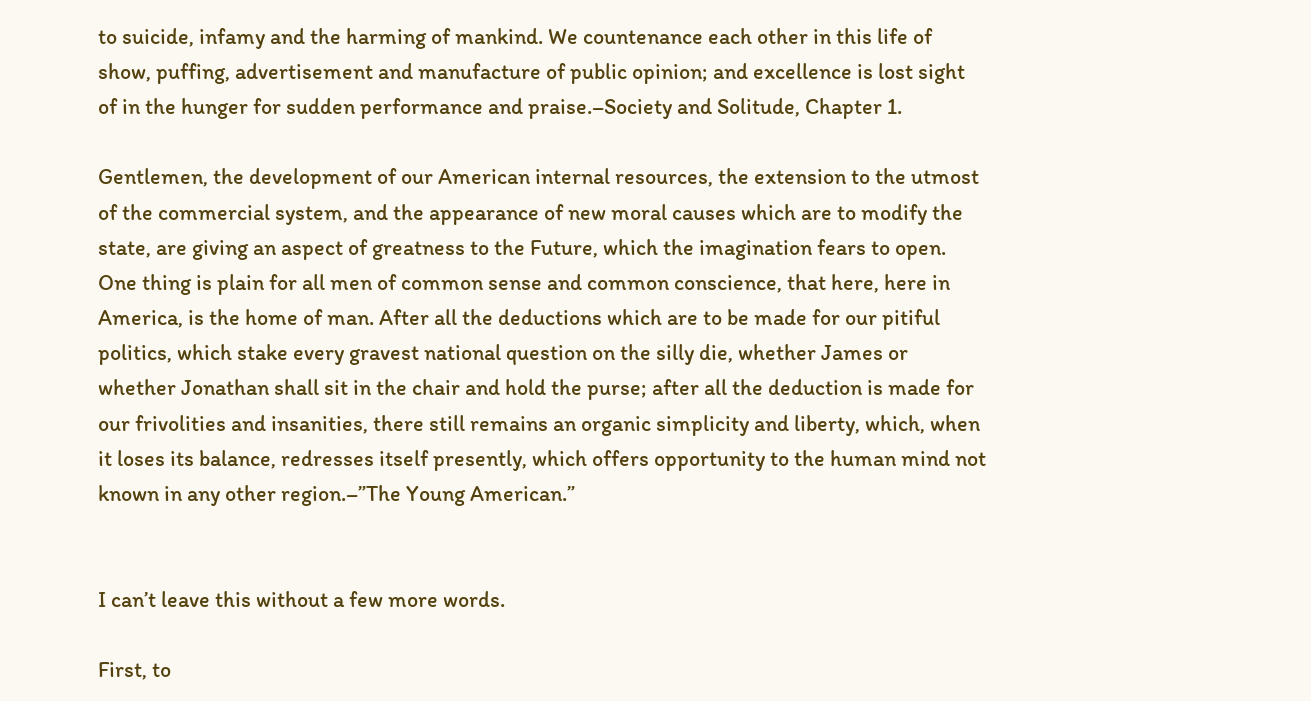to suicide, infamy and the harming of mankind. We countenance each other in this life of show, puffing, advertisement and manufacture of public opinion; and excellence is lost sight of in the hunger for sudden performance and praise.–Society and Solitude, Chapter 1.

Gentlemen, the development of our American internal resources, the extension to the utmost of the commercial system, and the appearance of new moral causes which are to modify the state, are giving an aspect of greatness to the Future, which the imagination fears to open. One thing is plain for all men of common sense and common conscience, that here, here in America, is the home of man. After all the deductions which are to be made for our pitiful politics, which stake every gravest national question on the silly die, whether James or whether Jonathan shall sit in the chair and hold the purse; after all the deduction is made for our frivolities and insanities, there still remains an organic simplicity and liberty, which, when it loses its balance, redresses itself presently, which offers opportunity to the human mind not known in any other region.–”The Young American.”


I can’t leave this without a few more words.

First, to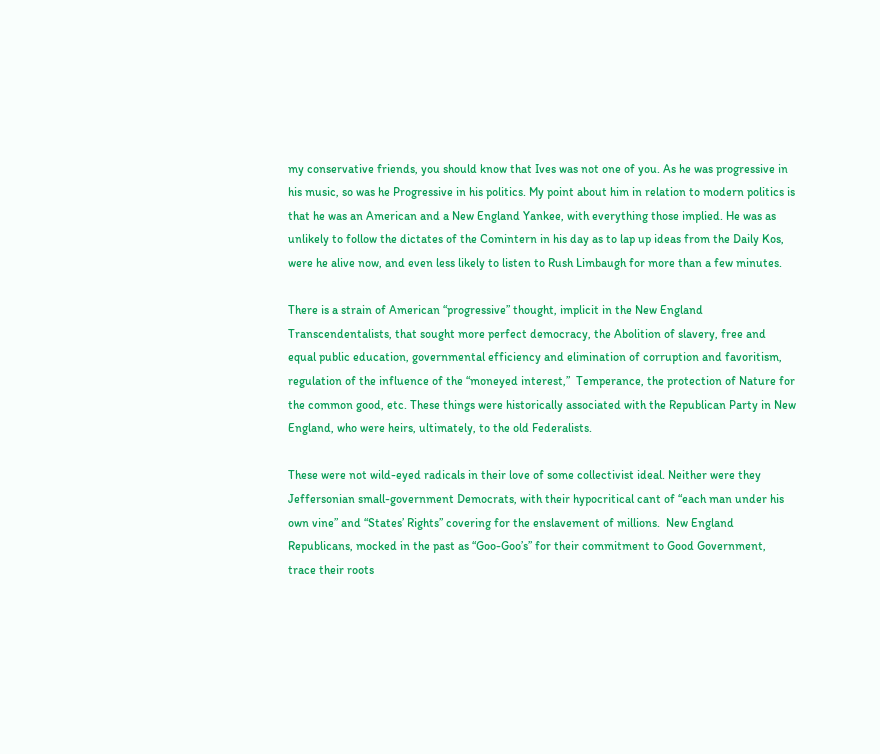my conservative friends, you should know that Ives was not one of you. As he was progressive in his music, so was he Progressive in his politics. My point about him in relation to modern politics is that he was an American and a New England Yankee, with everything those implied. He was as unlikely to follow the dictates of the Comintern in his day as to lap up ideas from the Daily Kos, were he alive now, and even less likely to listen to Rush Limbaugh for more than a few minutes.

There is a strain of American “progressive” thought, implicit in the New England Transcendentalists, that sought more perfect democracy, the Abolition of slavery, free and equal public education, governmental efficiency and elimination of corruption and favoritism, regulation of the influence of the “moneyed interest,”  Temperance, the protection of Nature for the common good, etc. These things were historically associated with the Republican Party in New England, who were heirs, ultimately, to the old Federalists.

These were not wild-eyed radicals in their love of some collectivist ideal. Neither were they Jeffersonian small-government Democrats, with their hypocritical cant of “each man under his own vine” and “States’ Rights” covering for the enslavement of millions.  New England Republicans, mocked in the past as “Goo-Goo’s” for their commitment to Good Government, trace their roots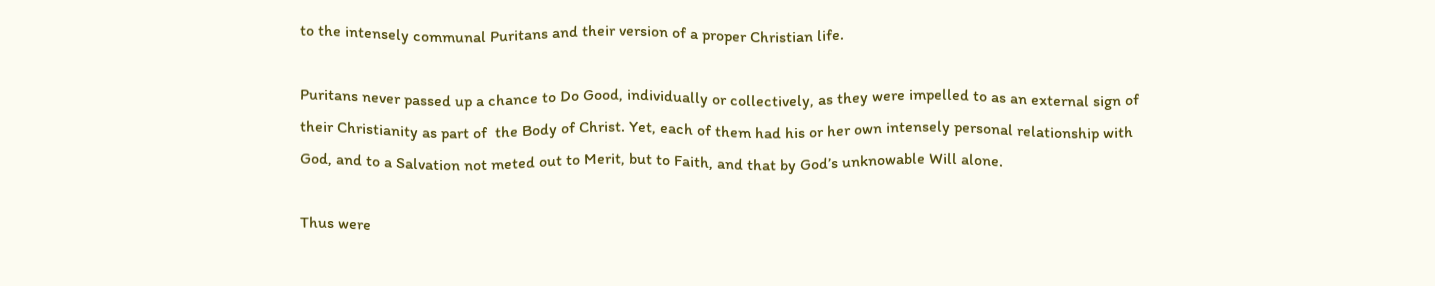to the intensely communal Puritans and their version of a proper Christian life.

Puritans never passed up a chance to Do Good, individually or collectively, as they were impelled to as an external sign of their Christianity as part of  the Body of Christ. Yet, each of them had his or her own intensely personal relationship with God, and to a Salvation not meted out to Merit, but to Faith, and that by God’s unknowable Will alone.

Thus were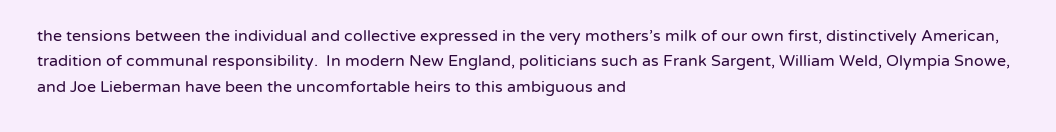the tensions between the individual and collective expressed in the very mothers’s milk of our own first, distinctively American, tradition of communal responsibility.  In modern New England, politicians such as Frank Sargent, William Weld, Olympia Snowe, and Joe Lieberman have been the uncomfortable heirs to this ambiguous and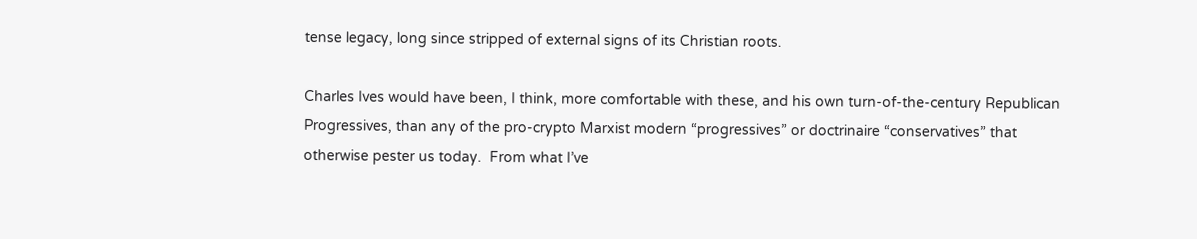tense legacy, long since stripped of external signs of its Christian roots.

Charles Ives would have been, I think, more comfortable with these, and his own turn-of-the-century Republican Progressives, than any of the pro-crypto Marxist modern “progressives” or doctrinaire “conservatives” that otherwise pester us today.  From what I’ve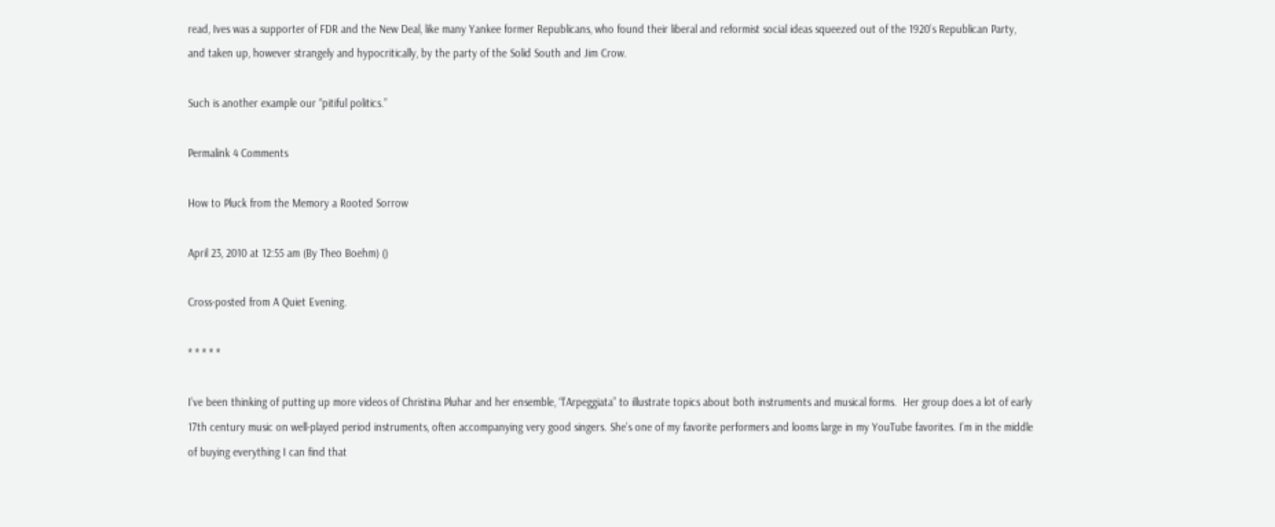read, Ives was a supporter of FDR and the New Deal, like many Yankee former Republicans, who found their liberal and reformist social ideas squeezed out of the 1920’s Republican Party, and taken up, however strangely and hypocritically, by the party of the Solid South and Jim Crow.

Such is another example our “pitiful politics.”

Permalink 4 Comments

How to Pluck from the Memory a Rooted Sorrow

April 23, 2010 at 12:55 am (By Theo Boehm) ()

Cross-posted from A Quiet Evening.

* * * * *

I’ve been thinking of putting up more videos of Christina Pluhar and her ensemble, “l’Arpeggiata” to illustrate topics about both instruments and musical forms.  Her group does a lot of early 17th century music on well-played period instruments, often accompanying very good singers. She’s one of my favorite performers and looms large in my YouTube favorites. I’m in the middle of buying everything I can find that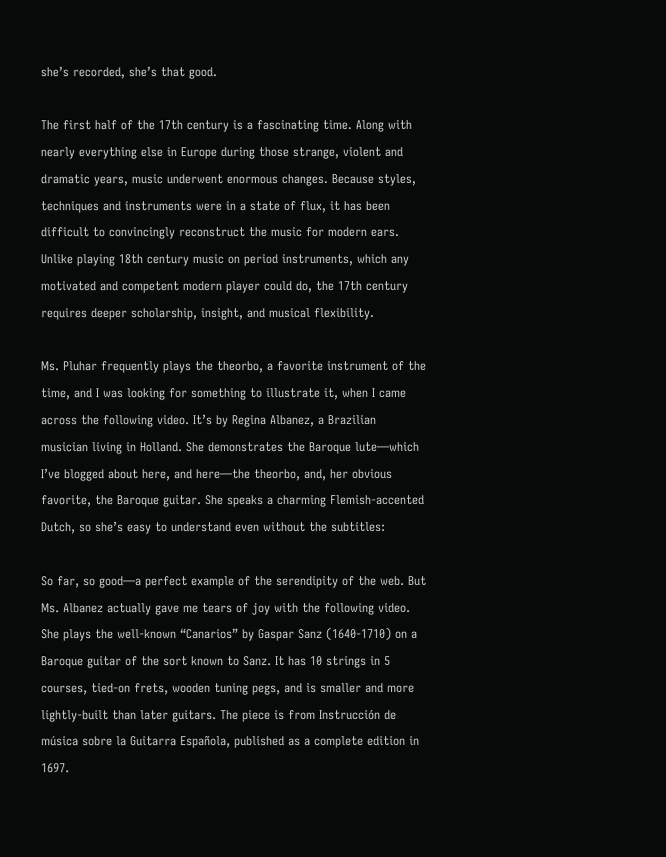she’s recorded, she’s that good.

The first half of the 17th century is a fascinating time. Along with nearly everything else in Europe during those strange, violent and dramatic years, music underwent enormous changes. Because styles, techniques and instruments were in a state of flux, it has been difficult to convincingly reconstruct the music for modern ears. Unlike playing 18th century music on period instruments, which any motivated and competent modern player could do, the 17th century requires deeper scholarship, insight, and musical flexibility.

Ms. Pluhar frequently plays the theorbo, a favorite instrument of the time, and I was looking for something to illustrate it, when I came across the following video. It’s by Regina Albanez, a Brazilian musician living in Holland. She demonstrates the Baroque lute—which I’ve blogged about here, and here—the theorbo, and, her obvious favorite, the Baroque guitar. She speaks a charming Flemish-accented Dutch, so she’s easy to understand even without the subtitles:

So far, so good—a perfect example of the serendipity of the web. But Ms. Albanez actually gave me tears of joy with the following video. She plays the well-known “Canarios” by Gaspar Sanz (1640-1710) on a Baroque guitar of the sort known to Sanz. It has 10 strings in 5 courses, tied-on frets, wooden tuning pegs, and is smaller and more lightly-built than later guitars. The piece is from Instrucción de música sobre la Guitarra Española, published as a complete edition in 1697.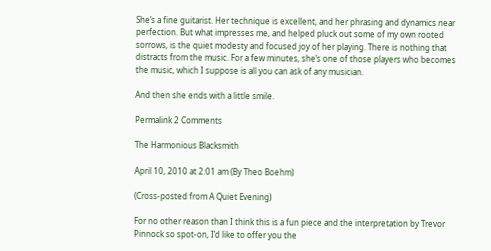She’s a fine guitarist. Her technique is excellent, and her phrasing and dynamics near perfection. But what impresses me, and helped pluck out some of my own rooted sorrows, is the quiet modesty and focused joy of her playing. There is nothing that distracts from the music. For a few minutes, she’s one of those players who becomes the music, which I suppose is all you can ask of any musician.

And then she ends with a little smile.

Permalink 2 Comments

The Harmonious Blacksmith

April 10, 2010 at 2:01 am (By Theo Boehm)

(Cross-posted from A Quiet Evening)

For no other reason than I think this is a fun piece and the interpretation by Trevor Pinnock so spot-on, I’d like to offer you the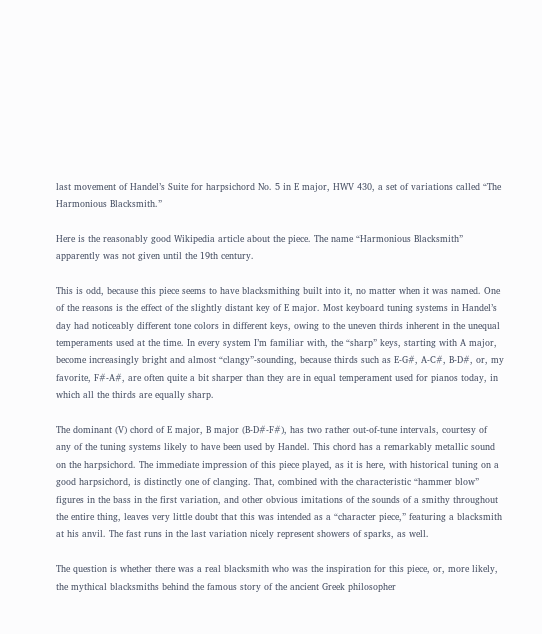last movement of Handel’s Suite for harpsichord No. 5 in E major, HWV 430, a set of variations called “The Harmonious Blacksmith.”

Here is the reasonably good Wikipedia article about the piece. The name “Harmonious Blacksmith” apparently was not given until the 19th century.

This is odd, because this piece seems to have blacksmithing built into it, no matter when it was named. One of the reasons is the effect of the slightly distant key of E major. Most keyboard tuning systems in Handel’s day had noticeably different tone colors in different keys, owing to the uneven thirds inherent in the unequal temperaments used at the time. In every system I’m familiar with, the “sharp” keys, starting with A major, become increasingly bright and almost “clangy”-sounding, because thirds such as E-G#, A-C#, B-D#, or, my favorite, F#-A#, are often quite a bit sharper than they are in equal temperament used for pianos today, in which all the thirds are equally sharp.

The dominant (V) chord of E major, B major (B-D#-F#), has two rather out-of-tune intervals, courtesy of any of the tuning systems likely to have been used by Handel. This chord has a remarkably metallic sound on the harpsichord. The immediate impression of this piece played, as it is here, with historical tuning on a good harpsichord, is distinctly one of clanging. That, combined with the characteristic “hammer blow” figures in the bass in the first variation, and other obvious imitations of the sounds of a smithy throughout the entire thing, leaves very little doubt that this was intended as a “character piece,” featuring a blacksmith at his anvil. The fast runs in the last variation nicely represent showers of sparks, as well.

The question is whether there was a real blacksmith who was the inspiration for this piece, or, more likely, the mythical blacksmiths behind the famous story of the ancient Greek philosopher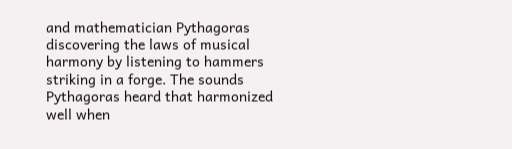and mathematician Pythagoras discovering the laws of musical harmony by listening to hammers striking in a forge. The sounds Pythagoras heard that harmonized well when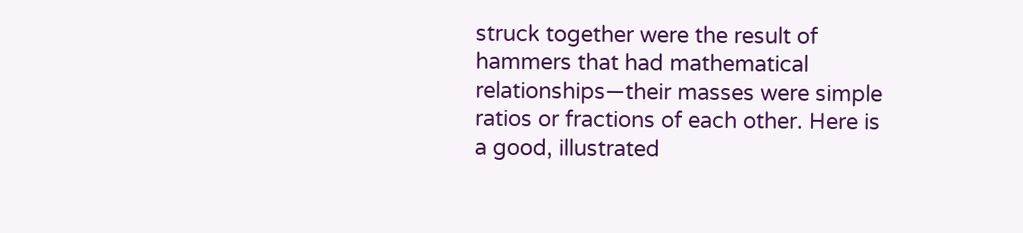struck together were the result of hammers that had mathematical relationships—their masses were simple ratios or fractions of each other. Here is a good, illustrated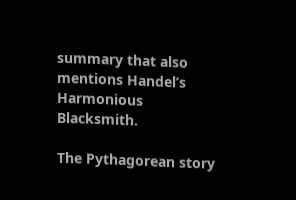summary that also mentions Handel’s Harmonious Blacksmith.

The Pythagorean story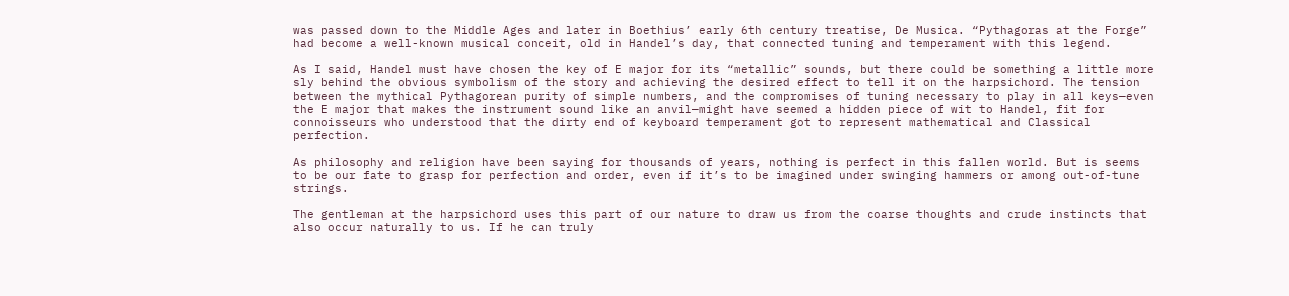was passed down to the Middle Ages and later in Boethius’ early 6th century treatise, De Musica. “Pythagoras at the Forge” had become a well-known musical conceit, old in Handel’s day, that connected tuning and temperament with this legend.

As I said, Handel must have chosen the key of E major for its “metallic” sounds, but there could be something a little more sly behind the obvious symbolism of the story and achieving the desired effect to tell it on the harpsichord. The tension between the mythical Pythagorean purity of simple numbers, and the compromises of tuning necessary to play in all keys—even the E major that makes the instrument sound like an anvil—might have seemed a hidden piece of wit to Handel, fit for connoisseurs who understood that the dirty end of keyboard temperament got to represent mathematical and Classical perfection.

As philosophy and religion have been saying for thousands of years, nothing is perfect in this fallen world. But is seems to be our fate to grasp for perfection and order, even if it’s to be imagined under swinging hammers or among out-of-tune strings.

The gentleman at the harpsichord uses this part of our nature to draw us from the coarse thoughts and crude instincts that also occur naturally to us. If he can truly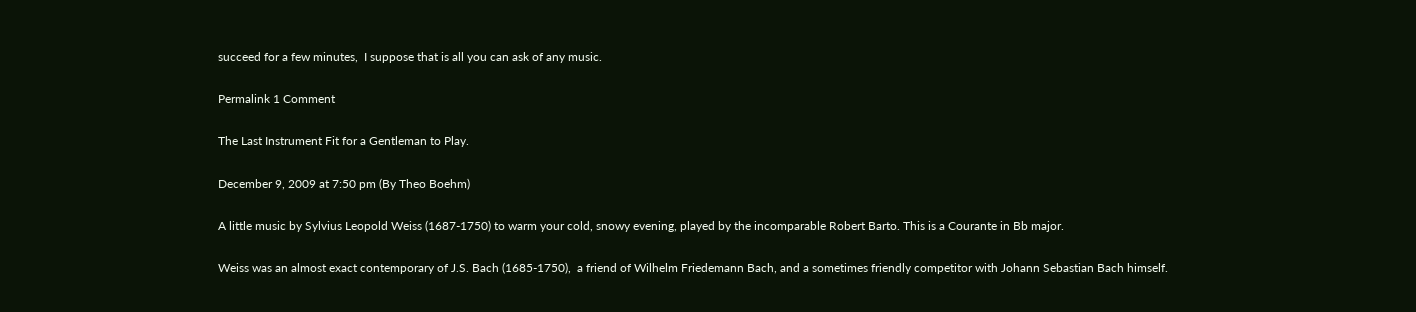succeed for a few minutes,  I suppose that is all you can ask of any music.

Permalink 1 Comment

The Last Instrument Fit for a Gentleman to Play.

December 9, 2009 at 7:50 pm (By Theo Boehm)

A little music by Sylvius Leopold Weiss (1687-1750) to warm your cold, snowy evening, played by the incomparable Robert Barto. This is a Courante in Bb major.

Weiss was an almost exact contemporary of J.S. Bach (1685-1750),  a friend of Wilhelm Friedemann Bach, and a sometimes friendly competitor with Johann Sebastian Bach himself.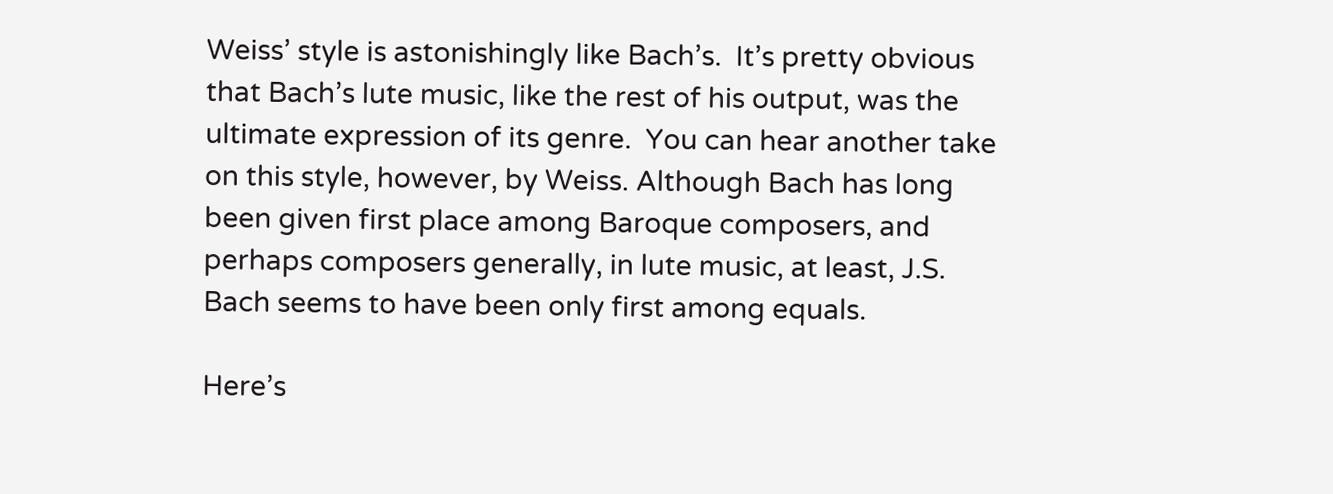Weiss’ style is astonishingly like Bach’s.  It’s pretty obvious that Bach’s lute music, like the rest of his output, was the ultimate expression of its genre.  You can hear another take on this style, however, by Weiss. Although Bach has long been given first place among Baroque composers, and perhaps composers generally, in lute music, at least, J.S. Bach seems to have been only first among equals.

Here’s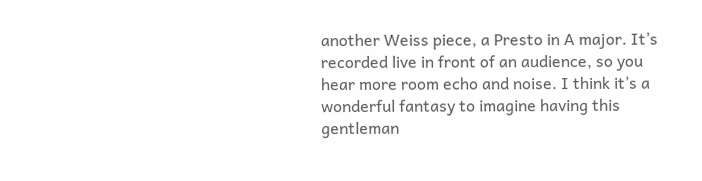another Weiss piece, a Presto in A major. It’s recorded live in front of an audience, so you hear more room echo and noise. I think it’s a wonderful fantasy to imagine having this gentleman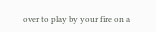over to play by your fire on a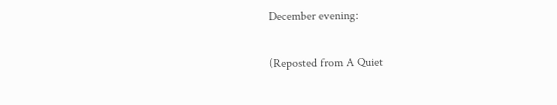December evening:

(Reposted from A Quiet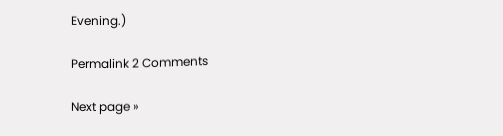Evening.)

Permalink 2 Comments

Next page »